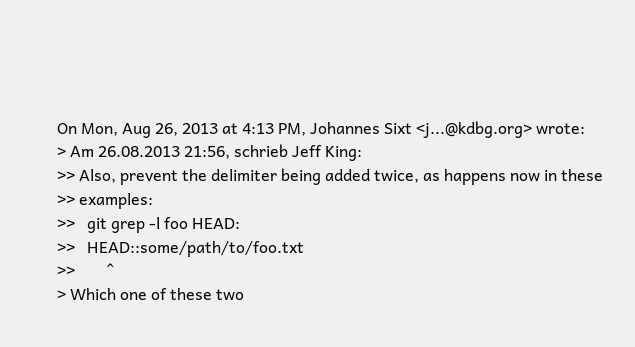On Mon, Aug 26, 2013 at 4:13 PM, Johannes Sixt <j...@kdbg.org> wrote:
> Am 26.08.2013 21:56, schrieb Jeff King:
>> Also, prevent the delimiter being added twice, as happens now in these
>> examples:
>>   git grep -l foo HEAD:
>>   HEAD::some/path/to/foo.txt
>>        ^
> Which one of these two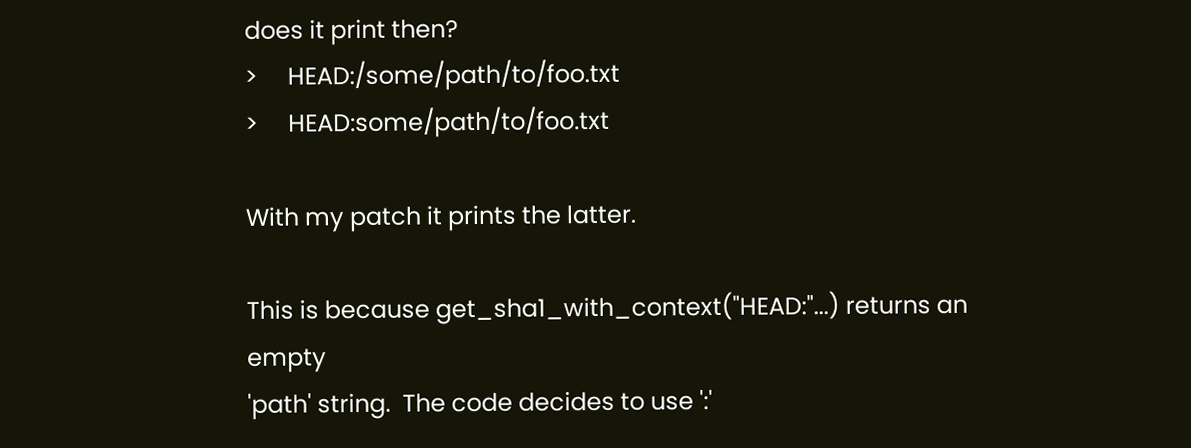does it print then?
>     HEAD:/some/path/to/foo.txt
>     HEAD:some/path/to/foo.txt

With my patch it prints the latter.

This is because get_sha1_with_context("HEAD:"...) returns an empty
'path' string.  The code decides to use ':'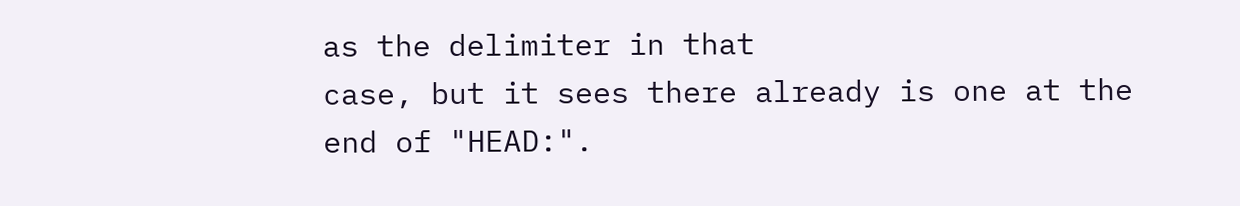as the delimiter in that
case, but it sees there already is one at the end of "HEAD:".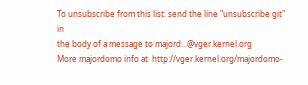To unsubscribe from this list: send the line "unsubscribe git" in
the body of a message to majord...@vger.kernel.org
More majordomo info at  http://vger.kernel.org/majordomo-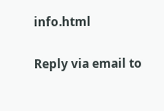info.html

Reply via email to